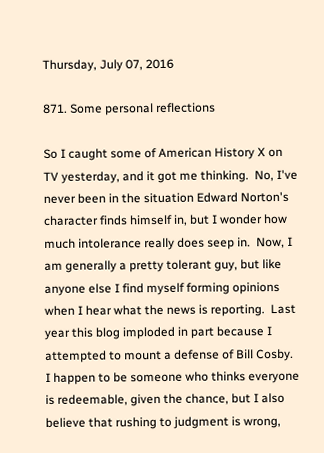Thursday, July 07, 2016

871. Some personal reflections

So I caught some of American History X on TV yesterday, and it got me thinking.  No, I've never been in the situation Edward Norton's character finds himself in, but I wonder how much intolerance really does seep in.  Now, I am generally a pretty tolerant guy, but like anyone else I find myself forming opinions when I hear what the news is reporting.  Last year this blog imploded in part because I attempted to mount a defense of Bill Cosby.  I happen to be someone who thinks everyone is redeemable, given the chance, but I also believe that rushing to judgment is wrong,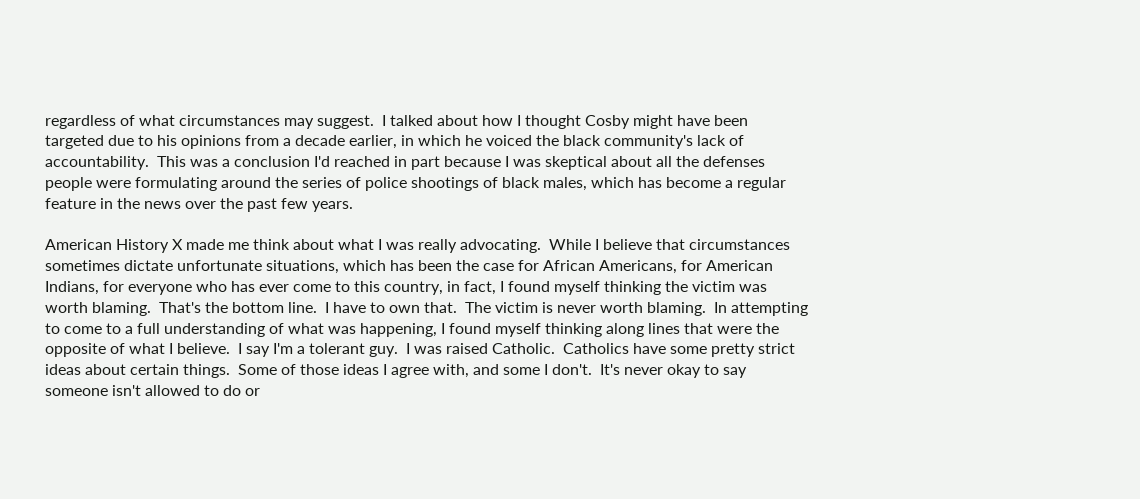regardless of what circumstances may suggest.  I talked about how I thought Cosby might have been targeted due to his opinions from a decade earlier, in which he voiced the black community's lack of accountability.  This was a conclusion I'd reached in part because I was skeptical about all the defenses people were formulating around the series of police shootings of black males, which has become a regular feature in the news over the past few years.

American History X made me think about what I was really advocating.  While I believe that circumstances sometimes dictate unfortunate situations, which has been the case for African Americans, for American Indians, for everyone who has ever come to this country, in fact, I found myself thinking the victim was worth blaming.  That's the bottom line.  I have to own that.  The victim is never worth blaming.  In attempting to come to a full understanding of what was happening, I found myself thinking along lines that were the opposite of what I believe.  I say I'm a tolerant guy.  I was raised Catholic.  Catholics have some pretty strict ideas about certain things.  Some of those ideas I agree with, and some I don't.  It's never okay to say someone isn't allowed to do or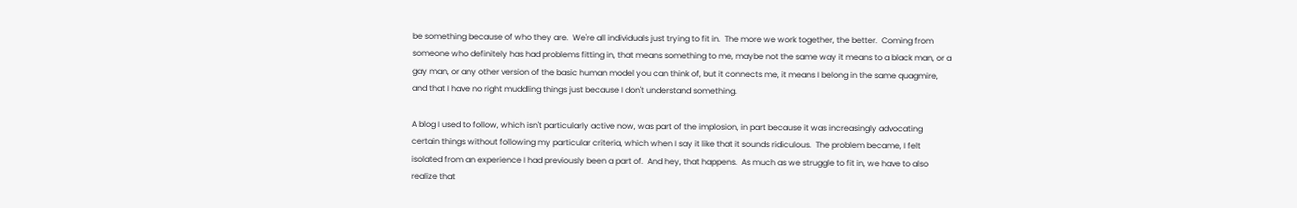be something because of who they are.  We're all individuals just trying to fit in.  The more we work together, the better.  Coming from someone who definitely has had problems fitting in, that means something to me, maybe not the same way it means to a black man, or a gay man, or any other version of the basic human model you can think of, but it connects me, it means I belong in the same quagmire, and that I have no right muddling things just because I don't understand something.

A blog I used to follow, which isn't particularly active now, was part of the implosion, in part because it was increasingly advocating certain things without following my particular criteria, which when I say it like that it sounds ridiculous.  The problem became, I felt isolated from an experience I had previously been a part of.  And hey, that happens.  As much as we struggle to fit in, we have to also realize that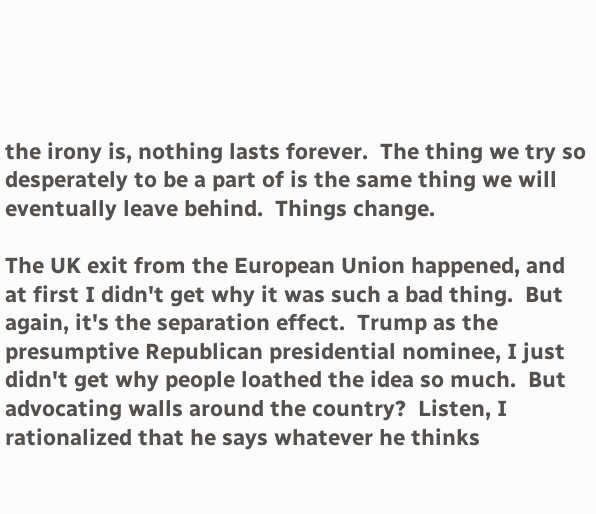the irony is, nothing lasts forever.  The thing we try so desperately to be a part of is the same thing we will eventually leave behind.  Things change.

The UK exit from the European Union happened, and at first I didn't get why it was such a bad thing.  But again, it's the separation effect.  Trump as the presumptive Republican presidential nominee, I just didn't get why people loathed the idea so much.  But advocating walls around the country?  Listen, I rationalized that he says whatever he thinks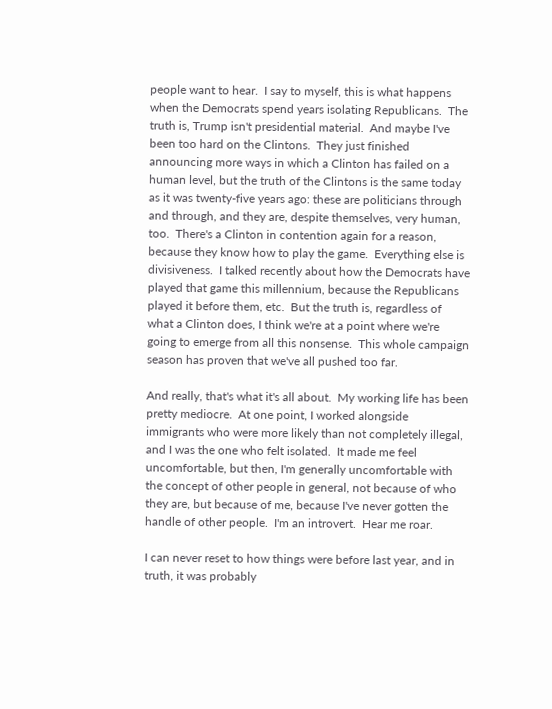people want to hear.  I say to myself, this is what happens when the Democrats spend years isolating Republicans.  The truth is, Trump isn't presidential material.  And maybe I've been too hard on the Clintons.  They just finished announcing more ways in which a Clinton has failed on a human level, but the truth of the Clintons is the same today as it was twenty-five years ago: these are politicians through and through, and they are, despite themselves, very human, too.  There's a Clinton in contention again for a reason, because they know how to play the game.  Everything else is divisiveness.  I talked recently about how the Democrats have played that game this millennium, because the Republicans played it before them, etc.  But the truth is, regardless of what a Clinton does, I think we're at a point where we're going to emerge from all this nonsense.  This whole campaign season has proven that we've all pushed too far.

And really, that's what it's all about.  My working life has been pretty mediocre.  At one point, I worked alongside immigrants who were more likely than not completely illegal, and I was the one who felt isolated.  It made me feel uncomfortable, but then, I'm generally uncomfortable with the concept of other people in general, not because of who they are, but because of me, because I've never gotten the handle of other people.  I'm an introvert.  Hear me roar.

I can never reset to how things were before last year, and in truth, it was probably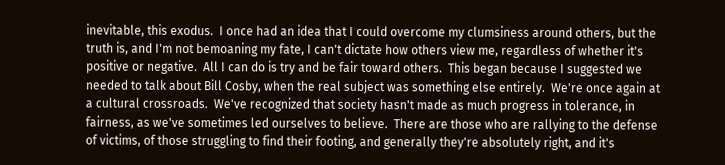inevitable, this exodus.  I once had an idea that I could overcome my clumsiness around others, but the truth is, and I'm not bemoaning my fate, I can't dictate how others view me, regardless of whether it's positive or negative.  All I can do is try and be fair toward others.  This began because I suggested we needed to talk about Bill Cosby, when the real subject was something else entirely.  We're once again at a cultural crossroads.  We've recognized that society hasn't made as much progress in tolerance, in fairness, as we've sometimes led ourselves to believe.  There are those who are rallying to the defense of victims, of those struggling to find their footing, and generally they're absolutely right, and it's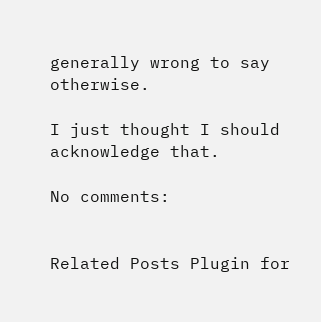generally wrong to say otherwise.

I just thought I should acknowledge that.

No comments:


Related Posts Plugin for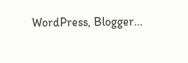WordPress, Blogger...